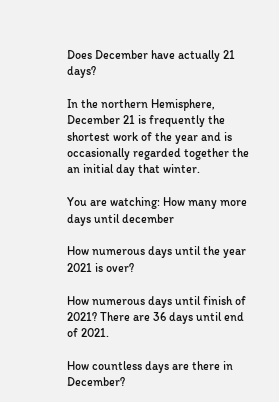Does December have actually 21 days?

In the northern Hemisphere, December 21 is frequently the shortest work of the year and is occasionally regarded together the an initial day that winter.

You are watching: How many more days until december

How numerous days until the year 2021 is over?

How numerous days until finish of 2021? There are 36 days until end of 2021.

How countless days are there in December?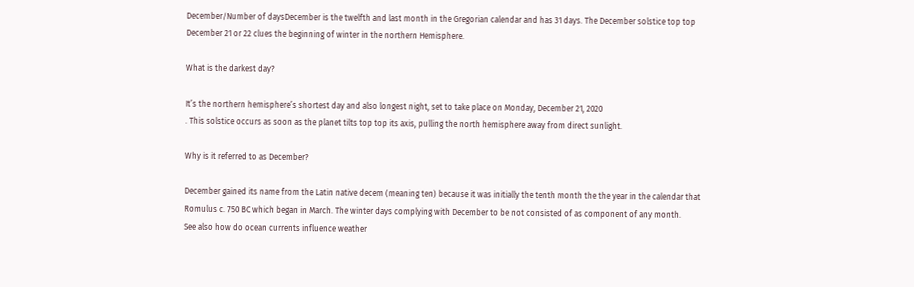December/Number of daysDecember is the twelfth and last month in the Gregorian calendar and has 31 days. The December solstice top top December 21 or 22 clues the beginning of winter in the northern Hemisphere.

What is the darkest day?

It’s the northern hemisphere’s shortest day and also longest night, set to take place on Monday, December 21, 2020
. This solstice occurs as soon as the planet tilts top top its axis, pulling the north hemisphere away from direct sunlight.

Why is it referred to as December?

December gained its name from the Latin native decem (meaning ten) because it was initially the tenth month the the year in the calendar that Romulus c. 750 BC which began in March. The winter days complying with December to be not consisted of as component of any month.
See also how do ocean currents influence weather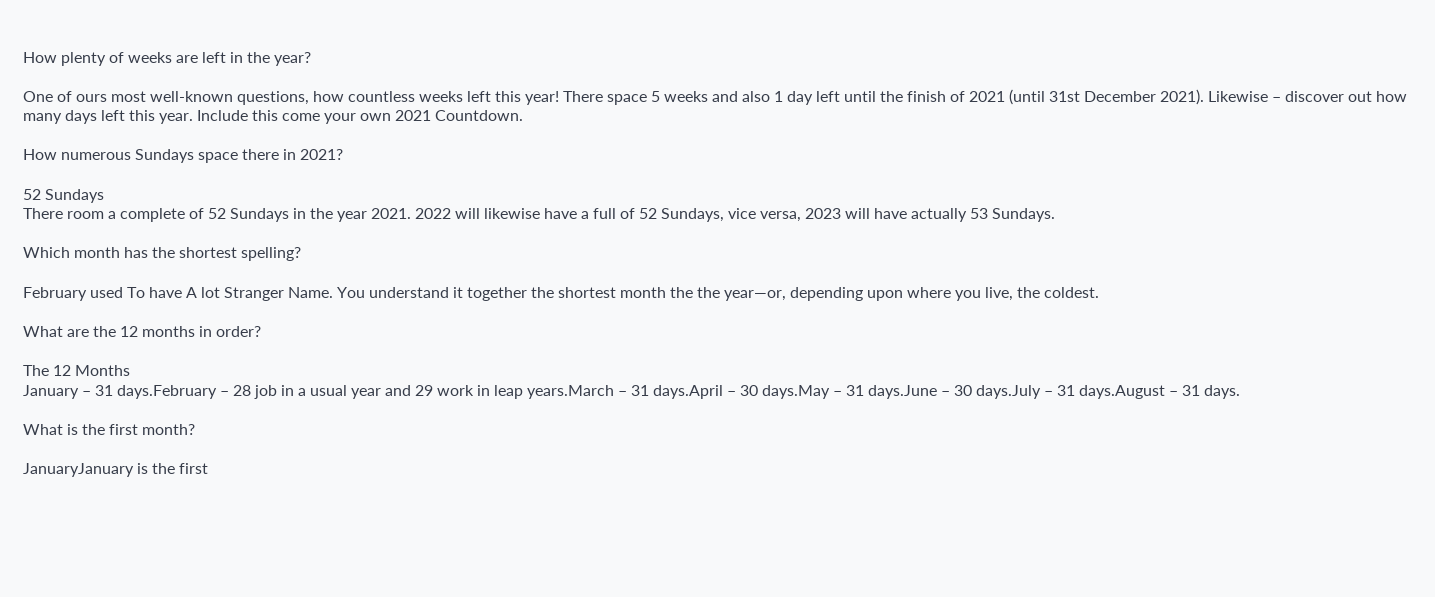How plenty of weeks are left in the year?

One of ours most well-known questions, how countless weeks left this year! There space 5 weeks and also 1 day left until the finish of 2021 (until 31st December 2021). Likewise – discover out how many days left this year. Include this come your own 2021 Countdown.

How numerous Sundays space there in 2021?

52 Sundays
There room a complete of 52 Sundays in the year 2021. 2022 will likewise have a full of 52 Sundays, vice versa, 2023 will have actually 53 Sundays.

Which month has the shortest spelling?

February used To have A lot Stranger Name. You understand it together the shortest month the the year—or, depending upon where you live, the coldest.

What are the 12 months in order?

The 12 Months
January – 31 days.February – 28 job in a usual year and 29 work in leap years.March – 31 days.April – 30 days.May – 31 days.June – 30 days.July – 31 days.August – 31 days.

What is the first month?

JanuaryJanuary is the first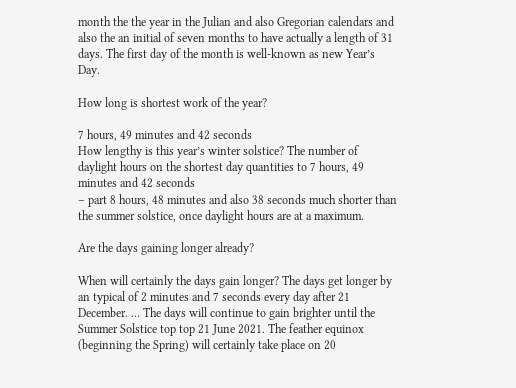month the the year in the Julian and also Gregorian calendars and also the an initial of seven months to have actually a length of 31 days. The first day of the month is well-known as new Year’s Day.

How long is shortest work of the year?

7 hours, 49 minutes and 42 seconds
How lengthy is this year’s winter solstice? The number of daylight hours on the shortest day quantities to 7 hours, 49 minutes and 42 seconds
– part 8 hours, 48 minutes and also 38 seconds much shorter than the summer solstice, once daylight hours are at a maximum.

Are the days gaining longer already?

When will certainly the days gain longer? The days get longer by an typical of 2 minutes and 7 seconds every day after 21 December. … The days will continue to gain brighter until the Summer Solstice top top 21 June 2021. The feather equinox (beginning the Spring) will certainly take place on 20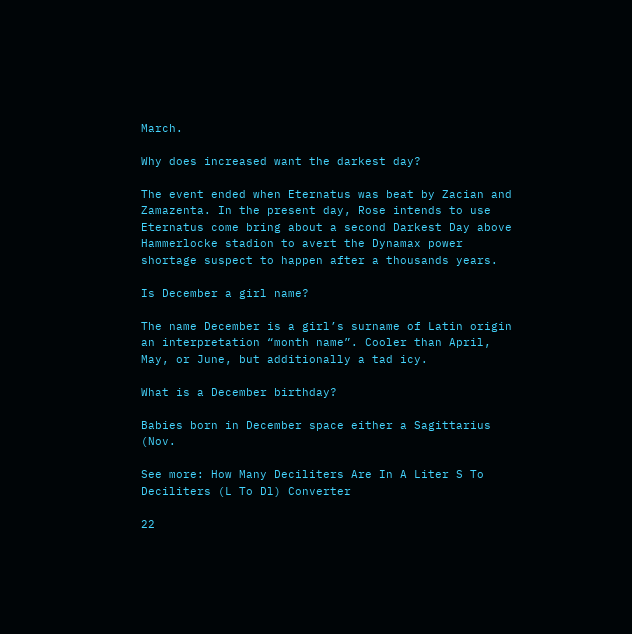March.

Why does increased want the darkest day?

The event ended when Eternatus was beat by Zacian and Zamazenta. In the present day, Rose intends to use Eternatus come bring about a second Darkest Day above Hammerlocke stadion to avert the Dynamax power shortage suspect to happen after a thousands years.

Is December a girl name?

The name December is a girl’s surname of Latin origin an interpretation “month name”. Cooler than April, May, or June, but additionally a tad icy.

What is a December birthday?

Babies born in December space either a Sagittarius (Nov.

See more: How Many Deciliters Are In A Liter S To Deciliters (L To Dl) Converter

22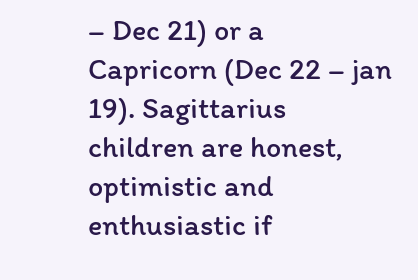– Dec 21) or a Capricorn (Dec 22 – jan 19). Sagittarius children are honest, optimistic and enthusiastic if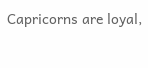Capricorns are loyal,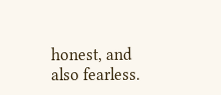honest, and also fearless.